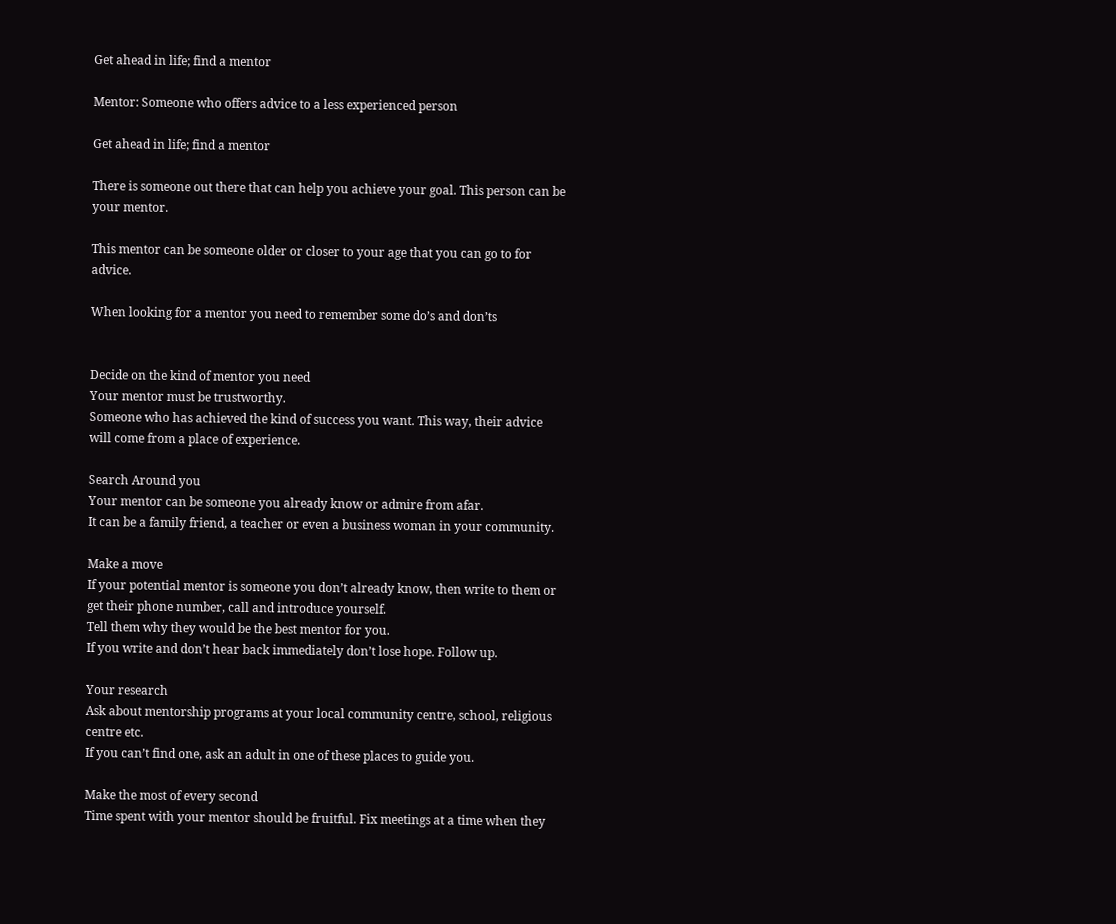Get ahead in life; find a mentor

Mentor: Someone who offers advice to a less experienced person

Get ahead in life; find a mentor

There is someone out there that can help you achieve your goal. This person can be your mentor.

This mentor can be someone older or closer to your age that you can go to for advice.

When looking for a mentor you need to remember some do’s and don’ts


Decide on the kind of mentor you need
Your mentor must be trustworthy.
Someone who has achieved the kind of success you want. This way, their advice will come from a place of experience.

Search Around you
Your mentor can be someone you already know or admire from afar.
It can be a family friend, a teacher or even a business woman in your community.

Make a move
If your potential mentor is someone you don’t already know, then write to them or get their phone number, call and introduce yourself.
Tell them why they would be the best mentor for you.
If you write and don’t hear back immediately don’t lose hope. Follow up.

Your research
Ask about mentorship programs at your local community centre, school, religious centre etc.
If you can’t find one, ask an adult in one of these places to guide you.

Make the most of every second
Time spent with your mentor should be fruitful. Fix meetings at a time when they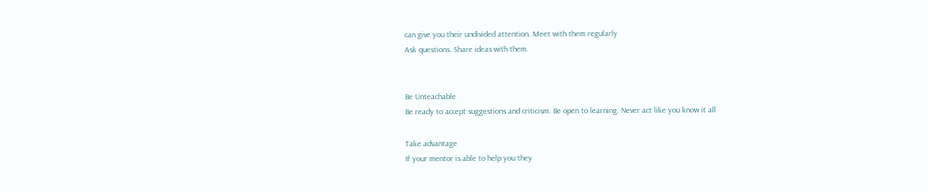can give you their undivided attention. Meet with them regularly
Ask questions. Share ideas with them.


Be Unteachable
Be ready to accept suggestions and criticism. Be open to learning. Never act like you know it all

Take advantage
If your mentor is able to help you they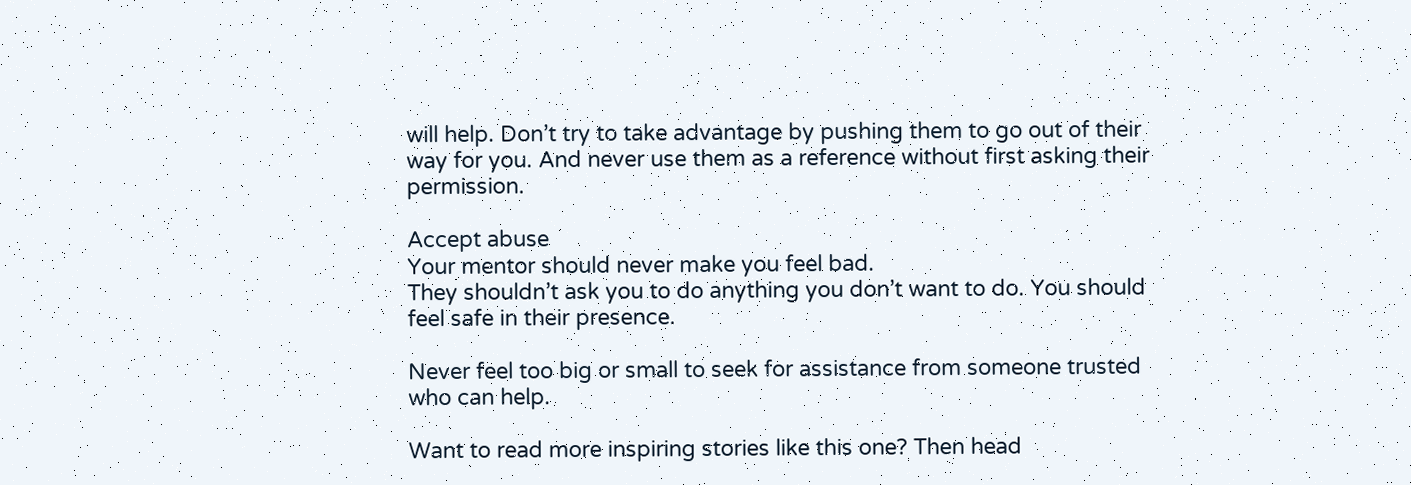will help. Don’t try to take advantage by pushing them to go out of their way for you. And never use them as a reference without first asking their permission.

Accept abuse
Your mentor should never make you feel bad.
They shouldn’t ask you to do anything you don’t want to do. You should feel safe in their presence.

Never feel too big or small to seek for assistance from someone trusted who can help.

Want to read more inspiring stories like this one? Then head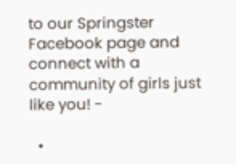to our Springster Facebook page and connect with a community of girls just like you! -

  •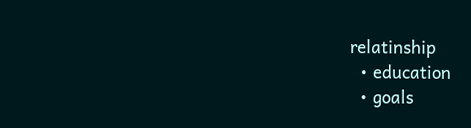relatinship
  • education
  • goals